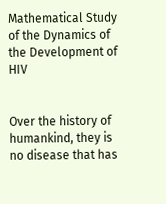Mathematical Study of the Dynamics of the Development of HIV


Over the history of humankind, they is no disease that has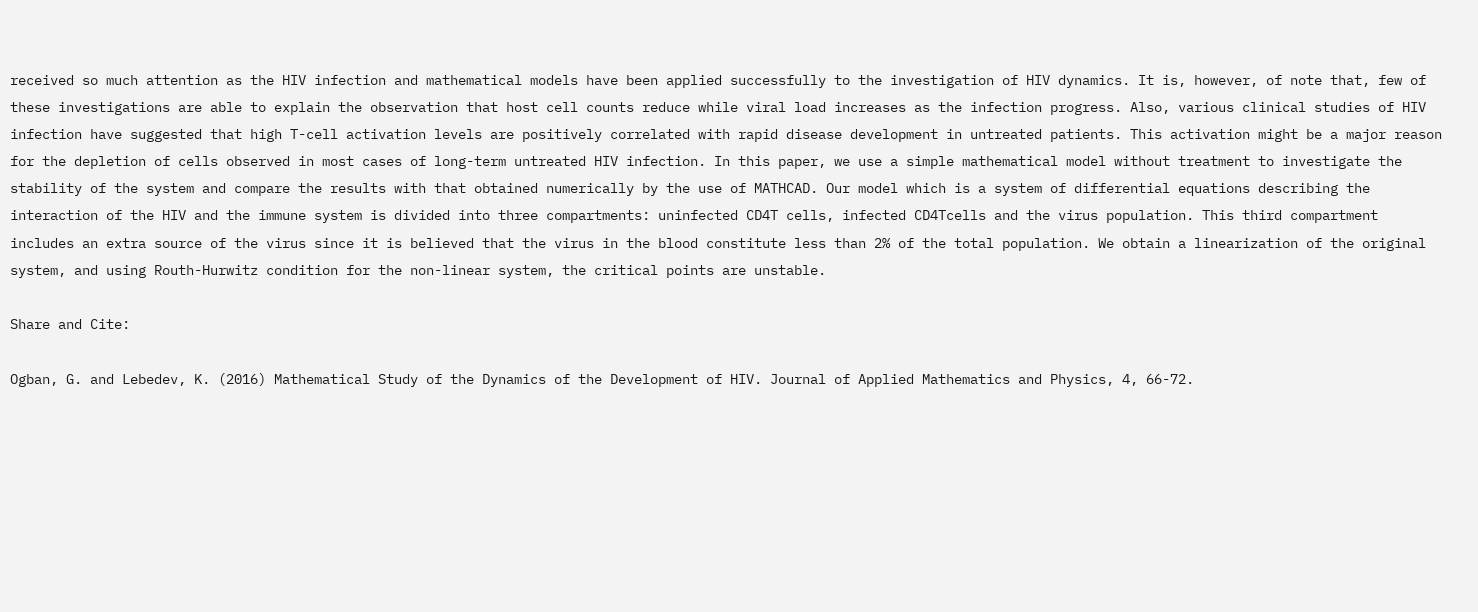received so much attention as the HIV infection and mathematical models have been applied successfully to the investigation of HIV dynamics. It is, however, of note that, few of these investigations are able to explain the observation that host cell counts reduce while viral load increases as the infection progress. Also, various clinical studies of HIV infection have suggested that high T-cell activation levels are positively correlated with rapid disease development in untreated patients. This activation might be a major reason for the depletion of cells observed in most cases of long-term untreated HIV infection. In this paper, we use a simple mathematical model without treatment to investigate the stability of the system and compare the results with that obtained numerically by the use of MATHCAD. Our model which is a system of differential equations describing the interaction of the HIV and the immune system is divided into three compartments: uninfected CD4T cells, infected CD4Tcells and the virus population. This third compartment includes an extra source of the virus since it is believed that the virus in the blood constitute less than 2% of the total population. We obtain a linearization of the original system, and using Routh-Hurwitz condition for the non-linear system, the critical points are unstable.

Share and Cite:

Ogban, G. and Lebedev, K. (2016) Mathematical Study of the Dynamics of the Development of HIV. Journal of Applied Mathematics and Physics, 4, 66-72.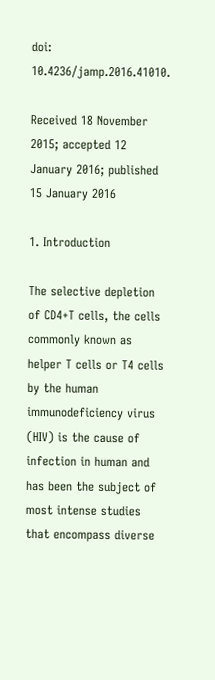doi: 10.4236/jamp.2016.41010.

Received 18 November 2015; accepted 12 January 2016; published 15 January 2016

1. Introduction

The selective depletion of CD4+T cells, the cells commonly known as helper T cells or T4 cells by the human immunodeficiency virus (HIV) is the cause of infection in human and has been the subject of most intense studies that encompass diverse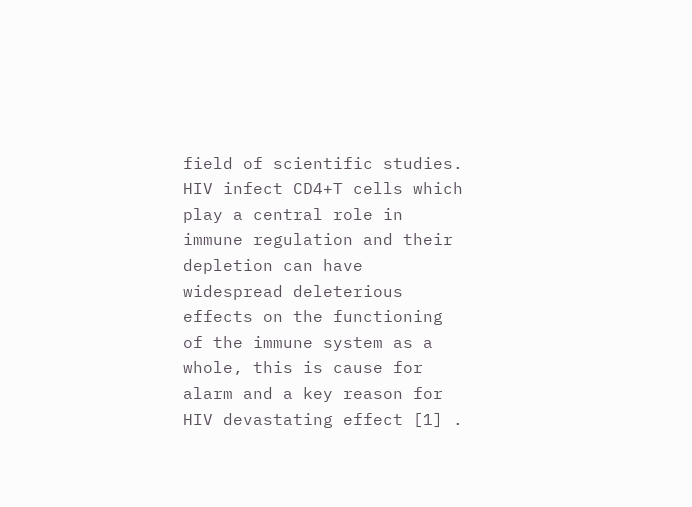field of scientific studies. HIV infect CD4+T cells which play a central role in immune regulation and their depletion can have widespread deleterious effects on the functioning of the immune system as a whole, this is cause for alarm and a key reason for HIV devastating effect [1] .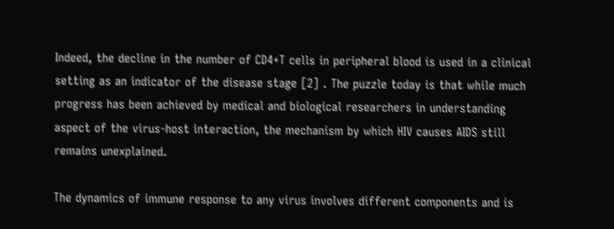Indeed, the decline in the number of CD4+T cells in peripheral blood is used in a clinical setting as an indicator of the disease stage [2] . The puzzle today is that while much progress has been achieved by medical and biological researchers in understanding aspect of the virus-host interaction, the mechanism by which HIV causes AIDS still remains unexplained.

The dynamics of immune response to any virus involves different components and is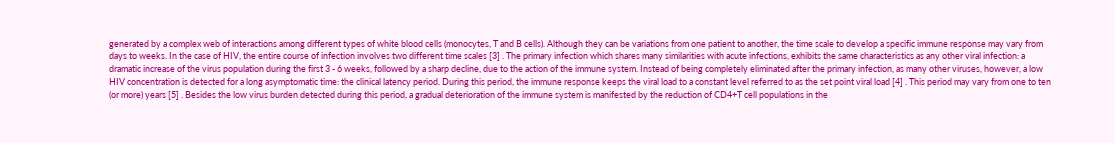generated by a complex web of interactions among different types of white blood cells (monocytes, T and B cells). Although they can be variations from one patient to another, the time scale to develop a specific immune response may vary from days to weeks. In the case of HIV, the entire course of infection involves two different time scales [3] . The primary infection which shares many similarities with acute infections, exhibits the same characteristics as any other viral infection: a dramatic increase of the virus population during the first 3 - 6 weeks, followed by a sharp decline, due to the action of the immune system. Instead of being completely eliminated after the primary infection, as many other viruses, however, a low HIV concentration is detected for a long asymptomatic time: the clinical latency period. During this period, the immune response keeps the viral load to a constant level referred to as the set point viral load [4] . This period may vary from one to ten (or more) years [5] . Besides the low virus burden detected during this period, a gradual deterioration of the immune system is manifested by the reduction of CD4+T cell populations in the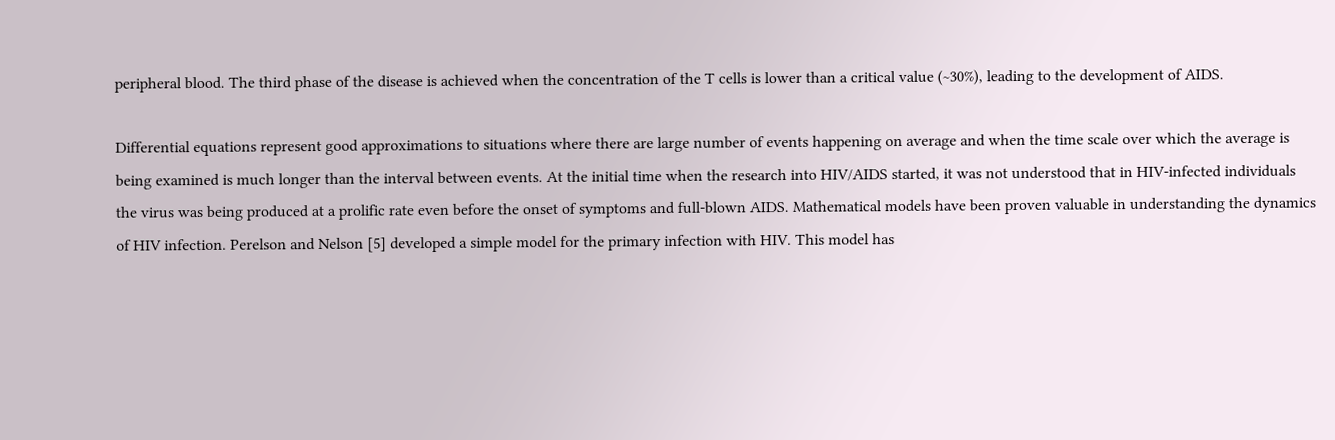peripheral blood. The third phase of the disease is achieved when the concentration of the T cells is lower than a critical value (~30%), leading to the development of AIDS.

Differential equations represent good approximations to situations where there are large number of events happening on average and when the time scale over which the average is being examined is much longer than the interval between events. At the initial time when the research into HIV/AIDS started, it was not understood that in HIV-infected individuals the virus was being produced at a prolific rate even before the onset of symptoms and full-blown AIDS. Mathematical models have been proven valuable in understanding the dynamics of HIV infection. Perelson and Nelson [5] developed a simple model for the primary infection with HIV. This model has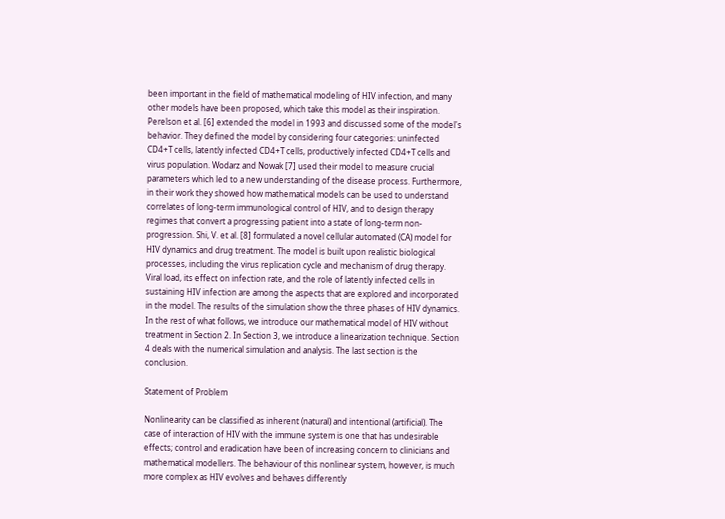been important in the field of mathematical modeling of HIV infection, and many other models have been proposed, which take this model as their inspiration. Perelson et al. [6] extended the model in 1993 and discussed some of the model's behavior. They defined the model by considering four categories: uninfected CD4+T cells, latently infected CD4+T cells, productively infected CD4+T cells and virus population. Wodarz and Nowak [7] used their model to measure crucial parameters which led to a new understanding of the disease process. Furthermore, in their work they showed how mathematical models can be used to understand correlates of long-term immunological control of HIV, and to design therapy regimes that convert a progressing patient into a state of long-term non-progression. Shi, V. et al. [8] formulated a novel cellular automated (CA) model for HIV dynamics and drug treatment. The model is built upon realistic biological processes, including the virus replication cycle and mechanism of drug therapy. Viral load, its effect on infection rate, and the role of latently infected cells in sustaining HIV infection are among the aspects that are explored and incorporated in the model. The results of the simulation show the three phases of HIV dynamics. In the rest of what follows, we introduce our mathematical model of HIV without treatment in Section 2. In Section 3, we introduce a linearization technique. Section 4 deals with the numerical simulation and analysis. The last section is the conclusion.

Statement of Problem

Nonlinearity can be classified as inherent (natural) and intentional (artificial). The case of interaction of HIV with the immune system is one that has undesirable effects; control and eradication have been of increasing concern to clinicians and mathematical modellers. The behaviour of this nonlinear system, however, is much more complex as HIV evolves and behaves differently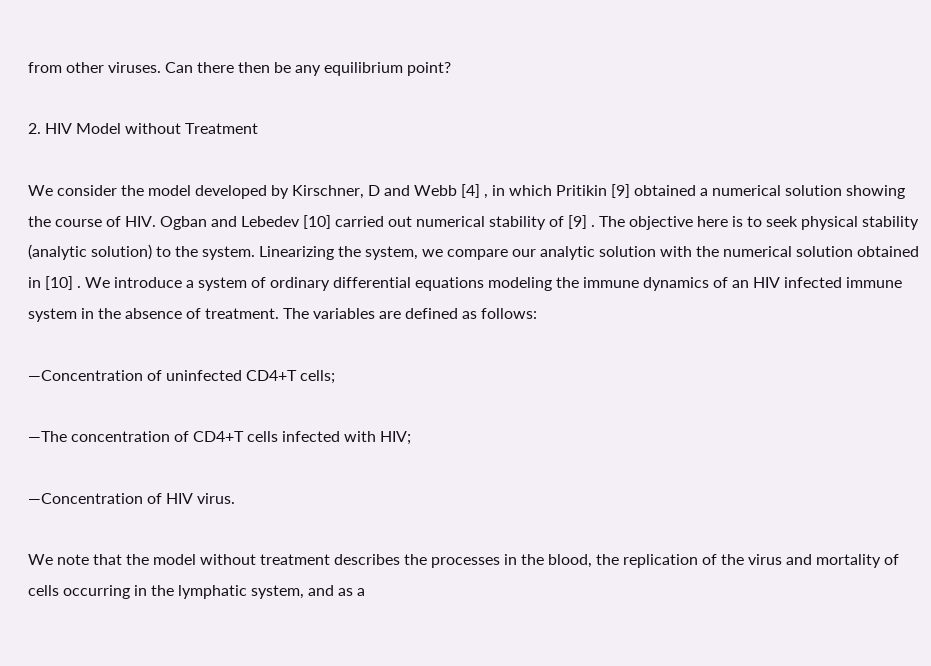from other viruses. Can there then be any equilibrium point?

2. HIV Model without Treatment

We consider the model developed by Kirschner, D and Webb [4] , in which Pritikin [9] obtained a numerical solution showing the course of HIV. Ogban and Lebedev [10] carried out numerical stability of [9] . The objective here is to seek physical stability (analytic solution) to the system. Linearizing the system, we compare our analytic solution with the numerical solution obtained in [10] . We introduce a system of ordinary differential equations modeling the immune dynamics of an HIV infected immune system in the absence of treatment. The variables are defined as follows:

―Concentration of uninfected CD4+T cells;

―The concentration of CD4+T cells infected with HIV;

―Concentration of HIV virus.

We note that the model without treatment describes the processes in the blood, the replication of the virus and mortality of cells occurring in the lymphatic system, and as a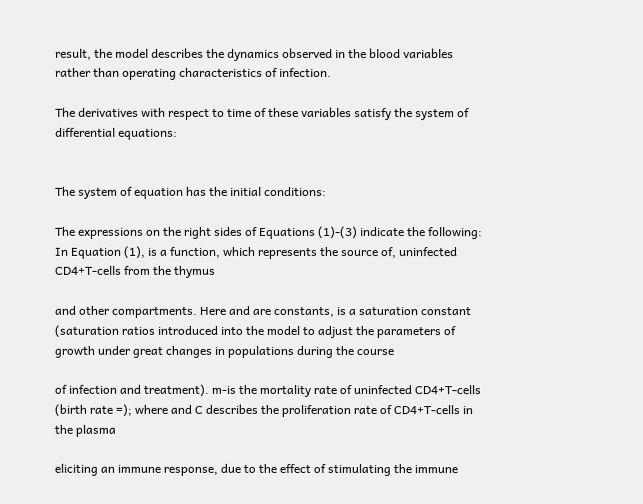result, the model describes the dynamics observed in the blood variables rather than operating characteristics of infection.

The derivatives with respect to time of these variables satisfy the system of differential equations:


The system of equation has the initial conditions:

The expressions on the right sides of Equations (1)-(3) indicate the following: In Equation (1), is a function, which represents the source of, uninfected CD4+T-cells from the thymus

and other compartments. Here and are constants, is a saturation constant (saturation ratios introduced into the model to adjust the parameters of growth under great changes in populations during the course

of infection and treatment). m-is the mortality rate of uninfected CD4+T-cells (birth rate =); where and C describes the proliferation rate of CD4+T-cells in the plasma

eliciting an immune response, due to the effect of stimulating the immune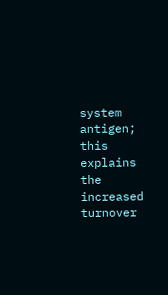system antigen; this explains the increased turnover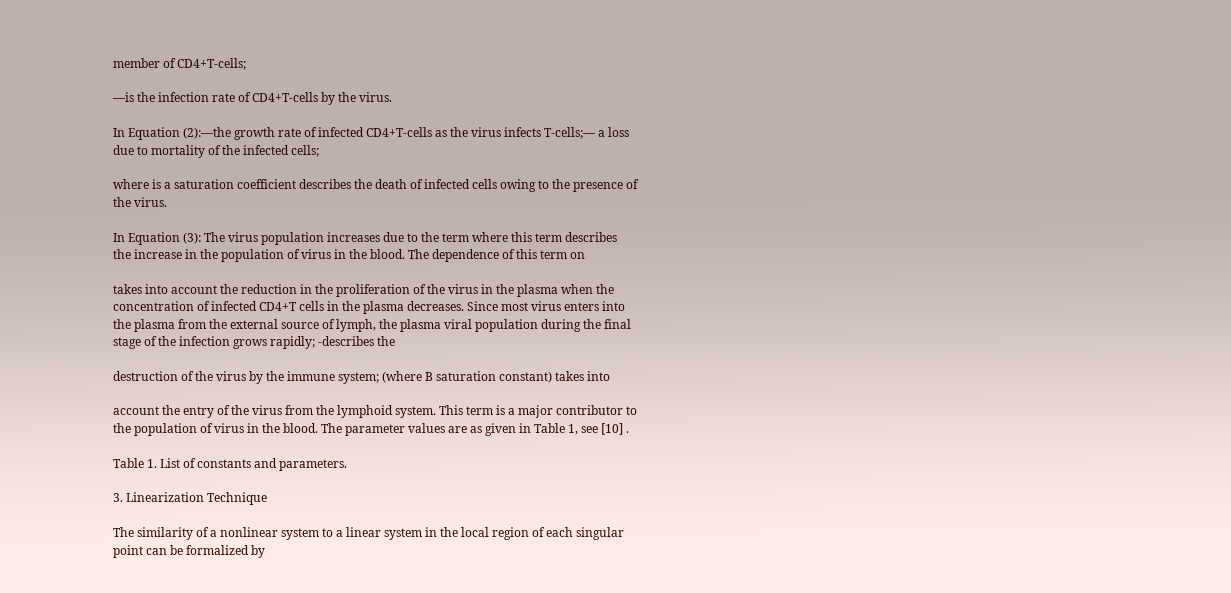member of CD4+T-cells;

―is the infection rate of CD4+T-cells by the virus.

In Equation (2):―the growth rate of infected CD4+T-cells as the virus infects T-cells;― a loss due to mortality of the infected cells;

where is a saturation coefficient describes the death of infected cells owing to the presence of the virus.

In Equation (3): The virus population increases due to the term where this term describes the increase in the population of virus in the blood. The dependence of this term on

takes into account the reduction in the proliferation of the virus in the plasma when the concentration of infected CD4+T cells in the plasma decreases. Since most virus enters into the plasma from the external source of lymph, the plasma viral population during the final stage of the infection grows rapidly; -describes the

destruction of the virus by the immune system; (where B saturation constant) takes into

account the entry of the virus from the lymphoid system. This term is a major contributor to the population of virus in the blood. The parameter values are as given in Table 1, see [10] .

Table 1. List of constants and parameters.

3. Linearization Technique

The similarity of a nonlinear system to a linear system in the local region of each singular point can be formalized by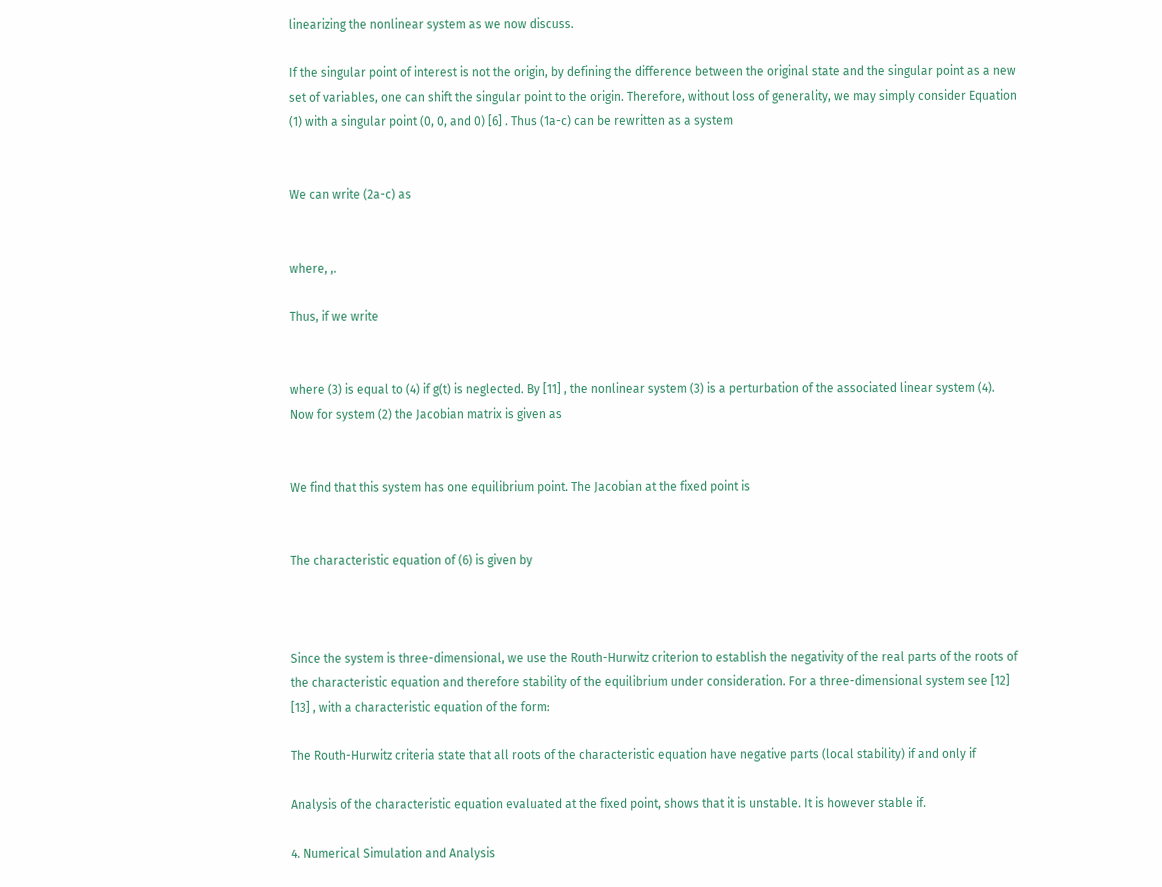linearizing the nonlinear system as we now discuss.

If the singular point of interest is not the origin, by defining the difference between the original state and the singular point as a new set of variables, one can shift the singular point to the origin. Therefore, without loss of generality, we may simply consider Equation (1) with a singular point (0, 0, and 0) [6] . Thus (1a-c) can be rewritten as a system


We can write (2a-c) as


where, ,.

Thus, if we write


where (3) is equal to (4) if g(t) is neglected. By [11] , the nonlinear system (3) is a perturbation of the associated linear system (4). Now for system (2) the Jacobian matrix is given as


We find that this system has one equilibrium point. The Jacobian at the fixed point is


The characteristic equation of (6) is given by



Since the system is three-dimensional, we use the Routh-Hurwitz criterion to establish the negativity of the real parts of the roots of the characteristic equation and therefore stability of the equilibrium under consideration. For a three-dimensional system see [12] [13] , with a characteristic equation of the form:

The Routh-Hurwitz criteria state that all roots of the characteristic equation have negative parts (local stability) if and only if

Analysis of the characteristic equation evaluated at the fixed point, shows that it is unstable. It is however stable if.

4. Numerical Simulation and Analysis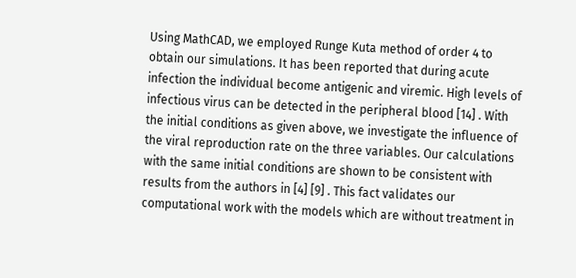Using MathCAD, we employed Runge Kuta method of order 4 to obtain our simulations. It has been reported that during acute infection the individual become antigenic and viremic. High levels of infectious virus can be detected in the peripheral blood [14] . With the initial conditions as given above, we investigate the influence of the viral reproduction rate on the three variables. Our calculations with the same initial conditions are shown to be consistent with results from the authors in [4] [9] . This fact validates our computational work with the models which are without treatment in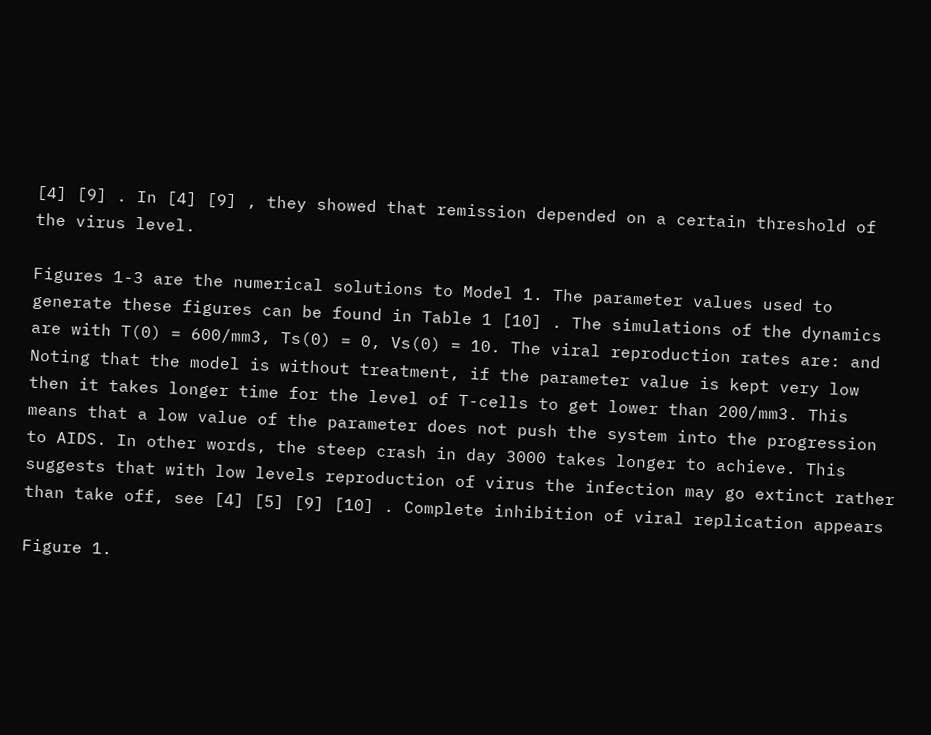[4] [9] . In [4] [9] , they showed that remission depended on a certain threshold of the virus level.

Figures 1-3 are the numerical solutions to Model 1. The parameter values used to generate these figures can be found in Table 1 [10] . The simulations of the dynamics are with T(0) = 600/mm3, Ts(0) = 0, Vs(0) = 10. The viral reproduction rates are: and Noting that the model is without treatment, if the parameter value is kept very low then it takes longer time for the level of T-cells to get lower than 200/mm3. This means that a low value of the parameter does not push the system into the progression to AIDS. In other words, the steep crash in day 3000 takes longer to achieve. This suggests that with low levels reproduction of virus the infection may go extinct rather than take off, see [4] [5] [9] [10] . Complete inhibition of viral replication appears

Figure 1.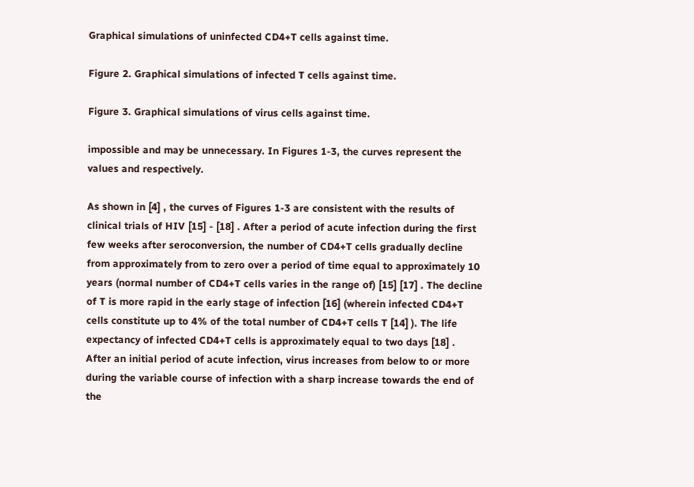Graphical simulations of uninfected CD4+T cells against time.

Figure 2. Graphical simulations of infected T cells against time.

Figure 3. Graphical simulations of virus cells against time.

impossible and may be unnecessary. In Figures 1-3, the curves represent the values and respectively.

As shown in [4] , the curves of Figures 1-3 are consistent with the results of clinical trials of HIV [15] - [18] . After a period of acute infection during the first few weeks after seroconversion, the number of CD4+T cells gradually decline from approximately from to zero over a period of time equal to approximately 10 years (normal number of CD4+T cells varies in the range of) [15] [17] . The decline of T is more rapid in the early stage of infection [16] (wherein infected CD4+T cells constitute up to 4% of the total number of CD4+T cells T [14] ). The life expectancy of infected CD4+T cells is approximately equal to two days [18] . After an initial period of acute infection, virus increases from below to or more during the variable course of infection with a sharp increase towards the end of the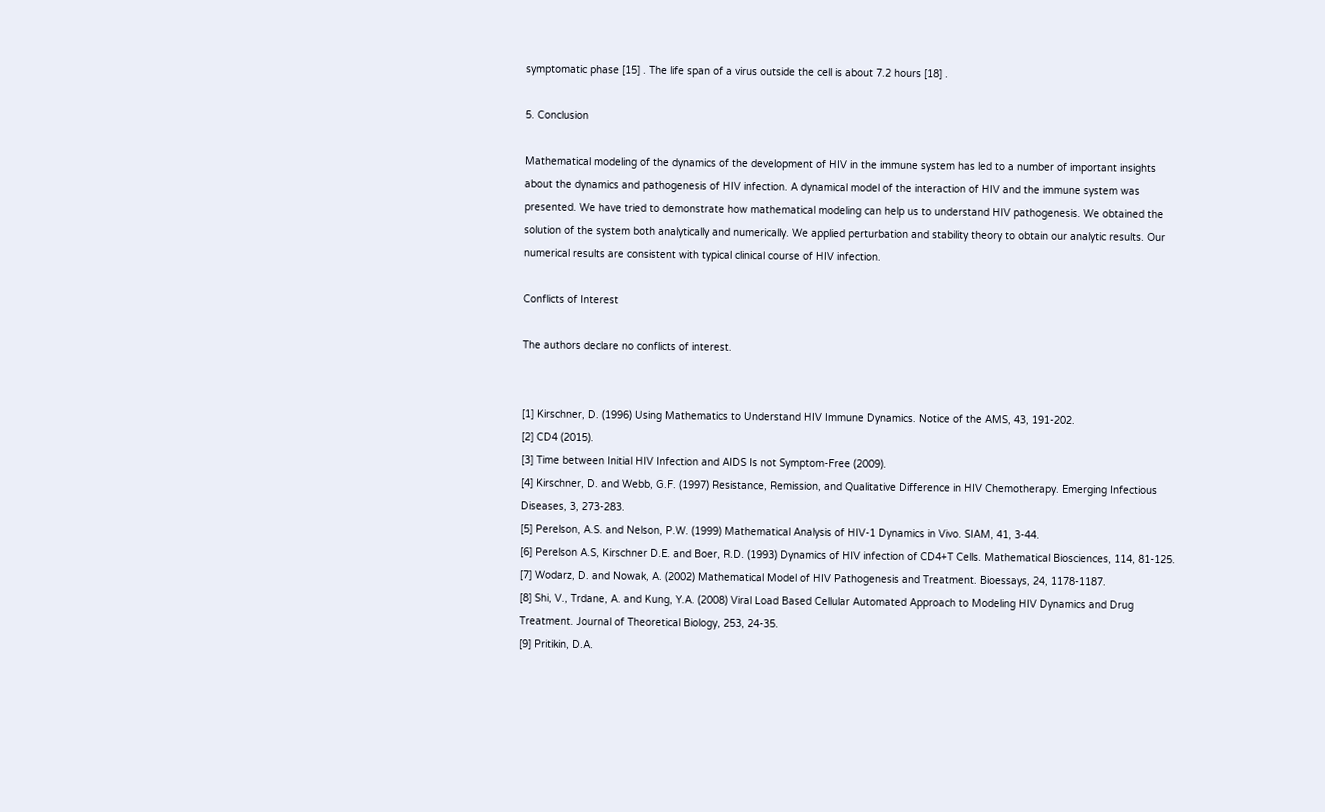symptomatic phase [15] . The life span of a virus outside the cell is about 7.2 hours [18] .

5. Conclusion

Mathematical modeling of the dynamics of the development of HIV in the immune system has led to a number of important insights about the dynamics and pathogenesis of HIV infection. A dynamical model of the interaction of HIV and the immune system was presented. We have tried to demonstrate how mathematical modeling can help us to understand HIV pathogenesis. We obtained the solution of the system both analytically and numerically. We applied perturbation and stability theory to obtain our analytic results. Our numerical results are consistent with typical clinical course of HIV infection.

Conflicts of Interest

The authors declare no conflicts of interest.


[1] Kirschner, D. (1996) Using Mathematics to Understand HIV Immune Dynamics. Notice of the AMS, 43, 191-202.
[2] CD4 (2015).
[3] Time between Initial HIV Infection and AIDS Is not Symptom-Free (2009).
[4] Kirschner, D. and Webb, G.F. (1997) Resistance, Remission, and Qualitative Difference in HIV Chemotherapy. Emerging Infectious Diseases, 3, 273-283.
[5] Perelson, A.S. and Nelson, P.W. (1999) Mathematical Analysis of HIV-1 Dynamics in Vivo. SIAM, 41, 3-44.
[6] Perelson A.S, Kirschner D.E. and Boer, R.D. (1993) Dynamics of HIV infection of CD4+T Cells. Mathematical Biosciences, 114, 81-125.
[7] Wodarz, D. and Nowak, A. (2002) Mathematical Model of HIV Pathogenesis and Treatment. Bioessays, 24, 1178-1187.
[8] Shi, V., Trdane, A. and Kung, Y.A. (2008) Viral Load Based Cellular Automated Approach to Modeling HIV Dynamics and Drug Treatment. Journal of Theoretical Biology, 253, 24-35.
[9] Pritikin, D.A.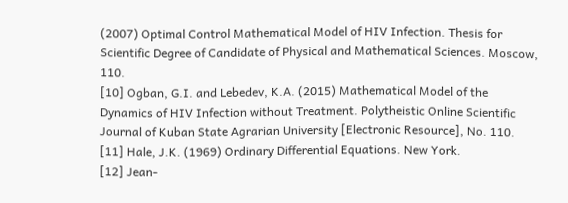(2007) Optimal Control Mathematical Model of HIV Infection. Thesis for Scientific Degree of Candidate of Physical and Mathematical Sciences. Moscow, 110.
[10] Ogban, G.I. and Lebedev, K.A. (2015) Mathematical Model of the Dynamics of HIV Infection without Treatment. Polytheistic Online Scientific Journal of Kuban State Agrarian University [Electronic Resource], No. 110.
[11] Hale, J.K. (1969) Ordinary Differential Equations. New York.
[12] Jean-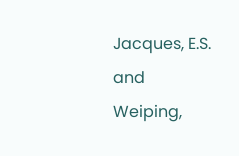Jacques, E.S. and Weiping,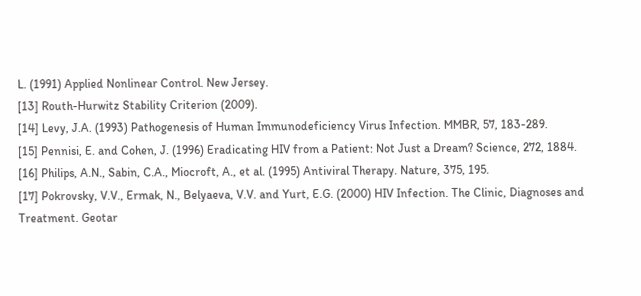L. (1991) Applied Nonlinear Control. New Jersey.
[13] Routh-Hurwitz Stability Criterion (2009).
[14] Levy, J.A. (1993) Pathogenesis of Human Immunodeficiency Virus Infection. MMBR, 57, 183-289.
[15] Pennisi, E. and Cohen, J. (1996) Eradicating HIV from a Patient: Not Just a Dream? Science, 272, 1884.
[16] Philips, A.N., Sabin, C.A., Miocroft, A., et al. (1995) Antiviral Therapy. Nature, 375, 195.
[17] Pokrovsky, V.V., Ermak, N., Belyaeva, V.V. and Yurt, E.G. (2000) HIV Infection. The Clinic, Diagnoses and Treatment. Geotar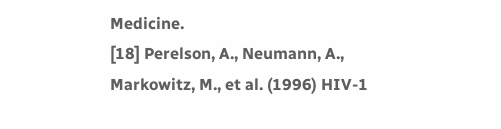Medicine.
[18] Perelson, A., Neumann, A., Markowitz, M., et al. (1996) HIV-1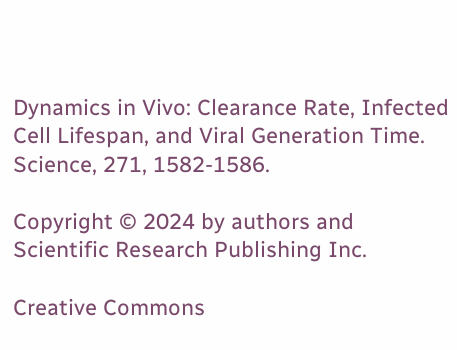Dynamics in Vivo: Clearance Rate, Infected Cell Lifespan, and Viral Generation Time. Science, 271, 1582-1586.

Copyright © 2024 by authors and Scientific Research Publishing Inc.

Creative Commons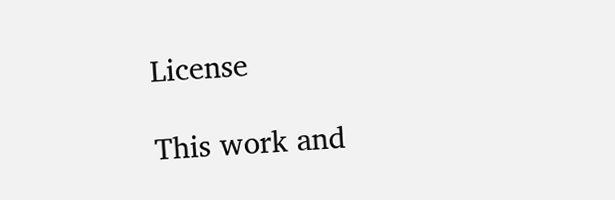License

This work and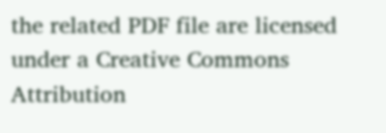the related PDF file are licensed under a Creative Commons Attribution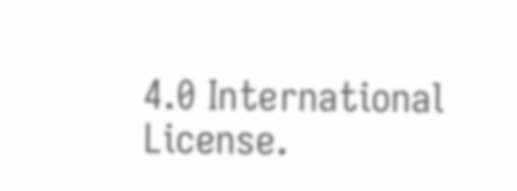4.0 International License.